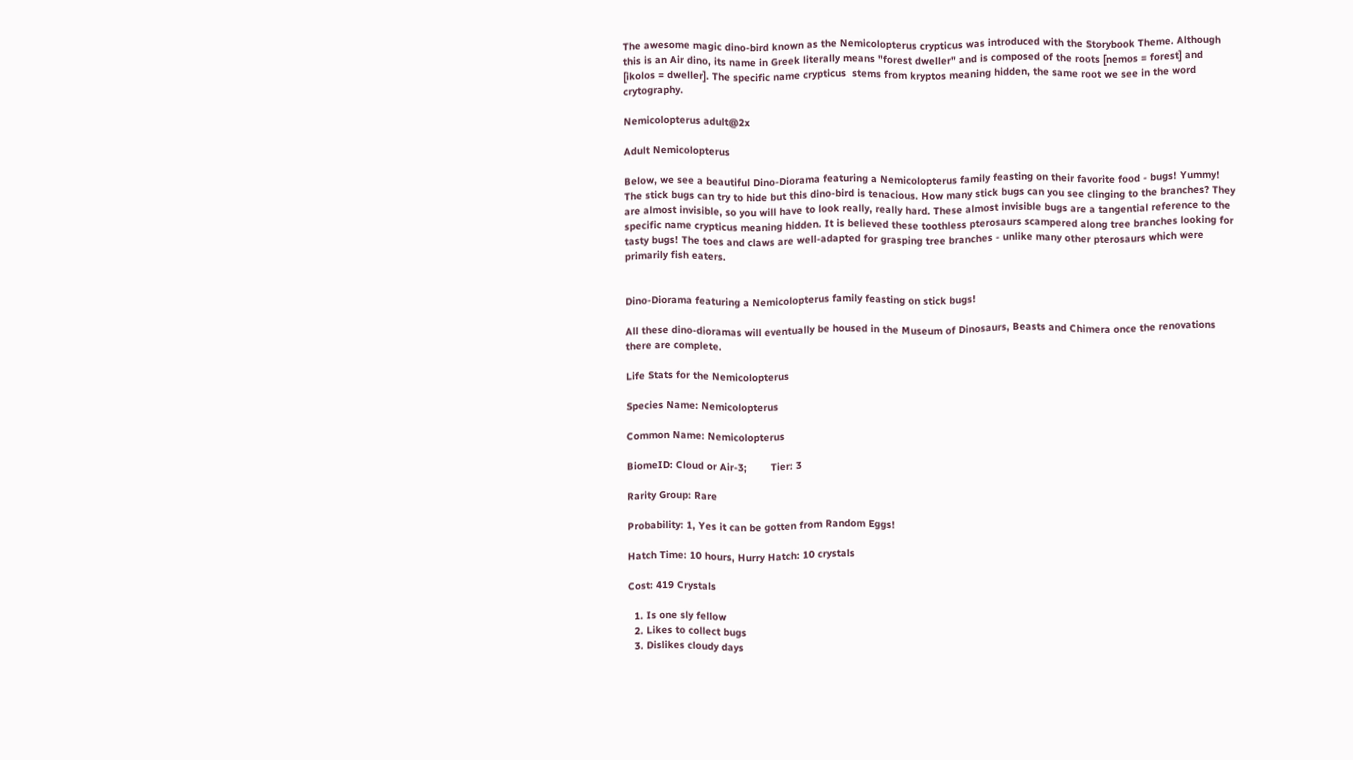The awesome magic dino-bird known as the Nemicolopterus crypticus was introduced with the Storybook Theme. Although this is an Air dino, its name in Greek literally means "forest dweller" and is composed of the roots [nemos = forest] and [ikolos = dweller]. The specific name crypticus  stems from kryptos meaning hidden, the same root we see in the word crytography.

Nemicolopterus adult@2x

Adult Nemicolopterus

Below, we see a beautiful Dino-Diorama featuring a Nemicolopterus family feasting on their favorite food - bugs! Yummy! The stick bugs can try to hide but this dino-bird is tenacious. How many stick bugs can you see clinging to the branches? They are almost invisible, so you will have to look really, really hard. These almost invisible bugs are a tangential reference to the specific name crypticus meaning hidden. It is believed these toothless pterosaurs scampered along tree branches looking for tasty bugs! The toes and claws are well-adapted for grasping tree branches - unlike many other pterosaurs which were primarily fish eaters.


Dino-Diorama featuring a Nemicolopterus family feasting on stick bugs!

All these dino-dioramas will eventually be housed in the Museum of Dinosaurs, Beasts and Chimera once the renovations there are complete.

Life Stats for the Nemicolopterus

Species Name: Nemicolopterus

Common Name: Nemicolopterus

BiomeID: Cloud or Air-3;        Tier: 3

Rarity Group: Rare

Probability: 1, Yes it can be gotten from Random Eggs!

Hatch Time: 10 hours, Hurry Hatch: 10 crystals

Cost: 419 Crystals

  1. Is one sly fellow
  2. Likes to collect bugs
  3. Dislikes cloudy days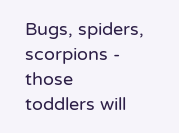Bugs, spiders, scorpions - those toddlers will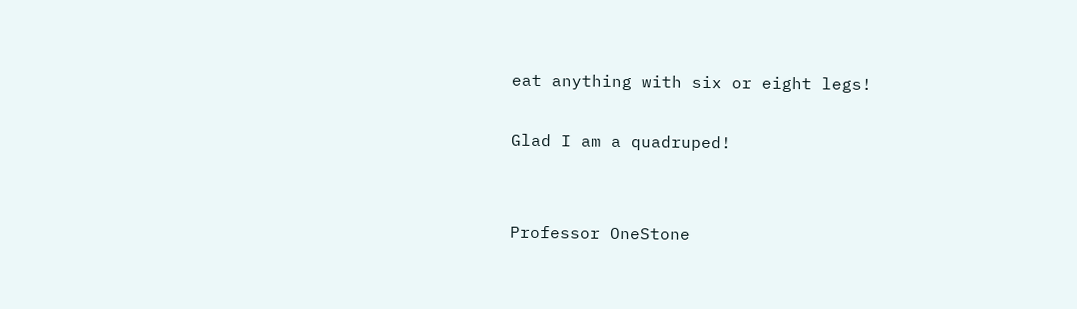eat anything with six or eight legs!

Glad I am a quadruped!


Professor OneStone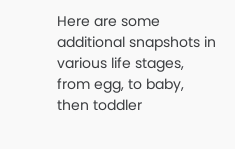Here are some additional snapshots in various life stages, from egg, to baby, then toddler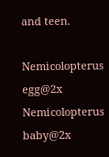and teen.

Nemicolopterus egg@2x
Nemicolopterus baby@2x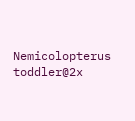Nemicolopterus toddler@2x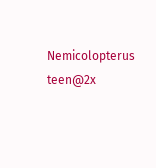Nemicolopterus teen@2x